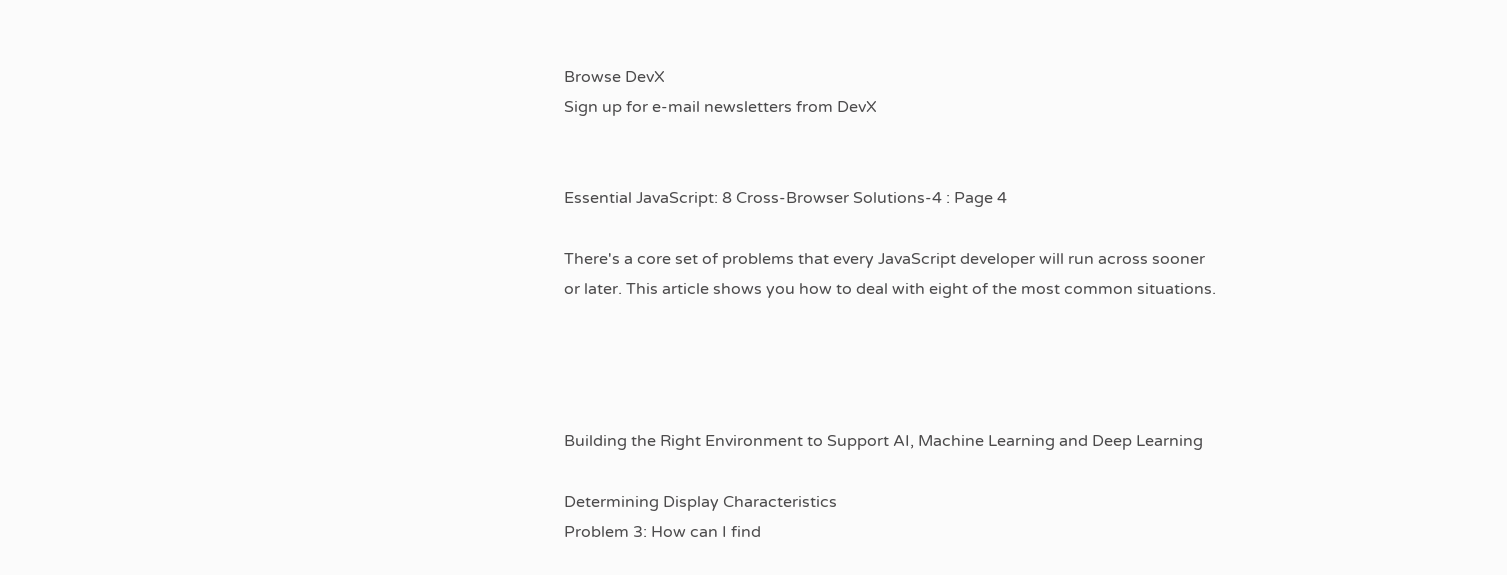Browse DevX
Sign up for e-mail newsletters from DevX


Essential JavaScript: 8 Cross-Browser Solutions-4 : Page 4

There's a core set of problems that every JavaScript developer will run across sooner or later. This article shows you how to deal with eight of the most common situations.




Building the Right Environment to Support AI, Machine Learning and Deep Learning

Determining Display Characteristics
Problem 3: How can I find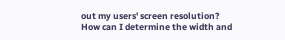out my users' screen resolution? How can I determine the width and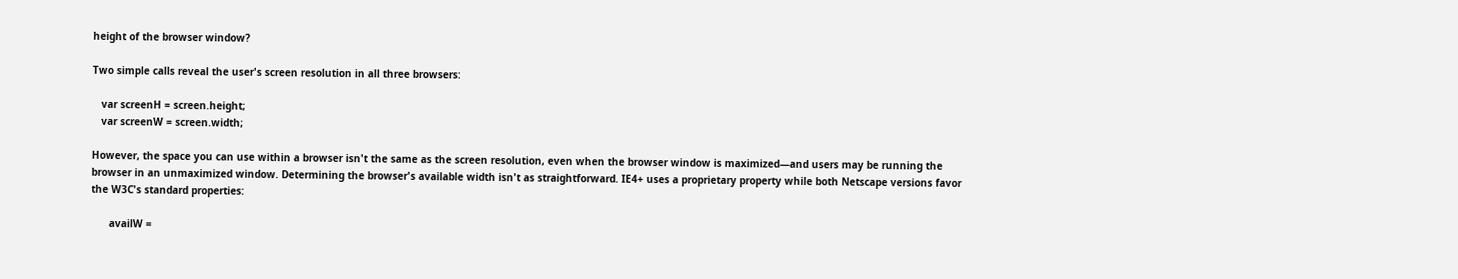height of the browser window?

Two simple calls reveal the user's screen resolution in all three browsers:

   var screenH = screen.height;
   var screenW = screen.width;

However, the space you can use within a browser isn't the same as the screen resolution, even when the browser window is maximized—and users may be running the browser in an unmaximized window. Determining the browser's available width isn't as straightforward. IE4+ uses a proprietary property while both Netscape versions favor the W3C's standard properties:

      availW =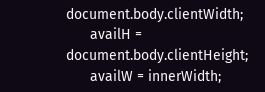document.body.clientWidth;
      availH = document.body.clientHeight;
      availW = innerWidth;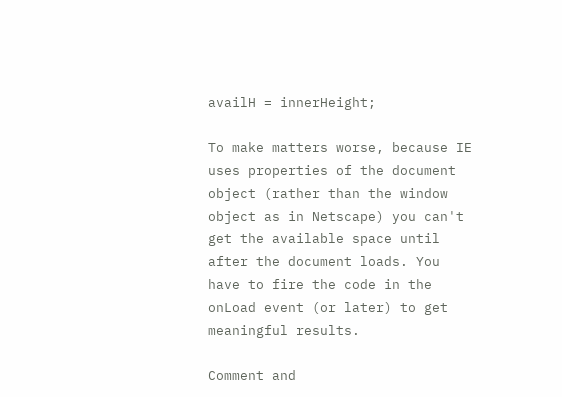availH = innerHeight;

To make matters worse, because IE uses properties of the document object (rather than the window object as in Netscape) you can't get the available space until after the document loads. You have to fire the code in the onLoad event (or later) to get meaningful results.

Comment and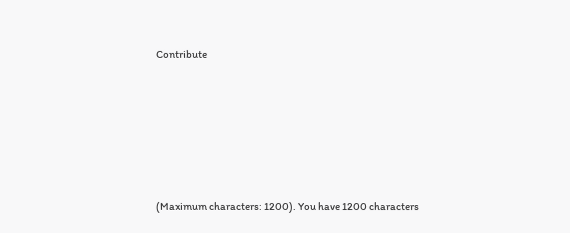Contribute






(Maximum characters: 1200). You have 1200 characters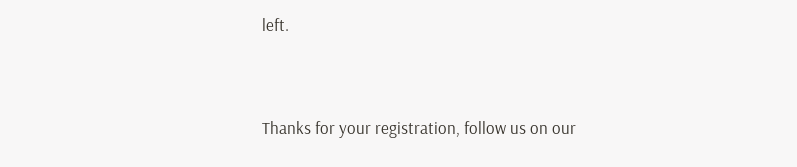left.



Thanks for your registration, follow us on our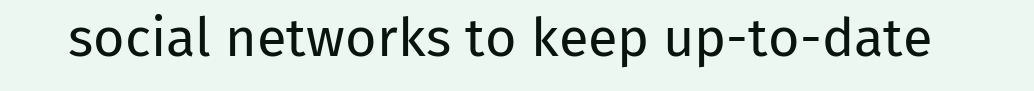social networks to keep up-to-date